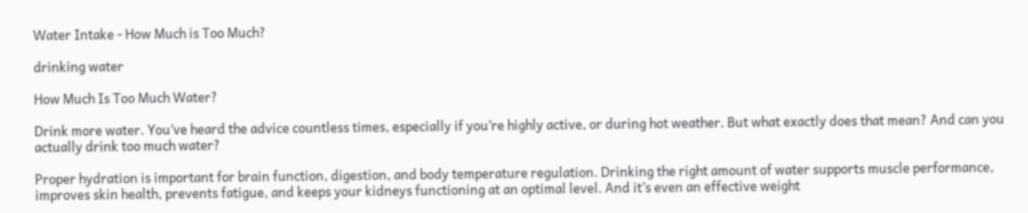Water Intake - How Much is Too Much?

drinking water

How Much Is Too Much Water?

Drink more water. You’ve heard the advice countless times, especially if you’re highly active, or during hot weather. But what exactly does that mean? And can you actually drink too much water?

Proper hydration is important for brain function, digestion, and body temperature regulation. Drinking the right amount of water supports muscle performance, improves skin health, prevents fatigue, and keeps your kidneys functioning at an optimal level. And it’s even an effective weight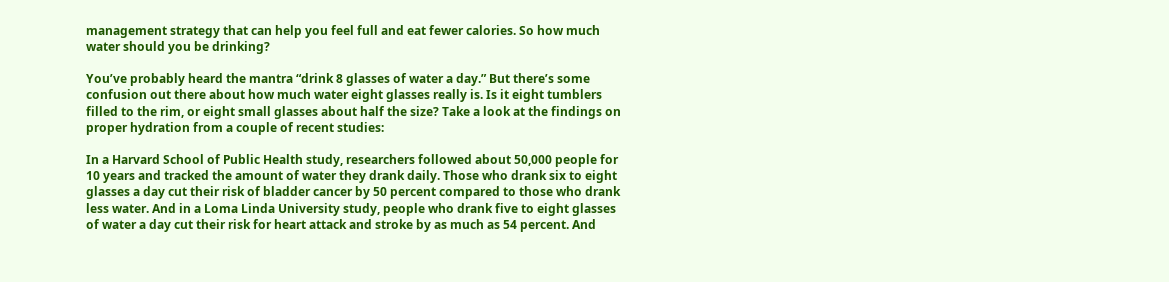management strategy that can help you feel full and eat fewer calories. So how much water should you be drinking?

You’ve probably heard the mantra “drink 8 glasses of water a day.” But there’s some confusion out there about how much water eight glasses really is. Is it eight tumblers filled to the rim, or eight small glasses about half the size? Take a look at the findings on proper hydration from a couple of recent studies:

In a Harvard School of Public Health study, researchers followed about 50,000 people for 10 years and tracked the amount of water they drank daily. Those who drank six to eight glasses a day cut their risk of bladder cancer by 50 percent compared to those who drank less water. And in a Loma Linda University study, people who drank five to eight glasses of water a day cut their risk for heart attack and stroke by as much as 54 percent. And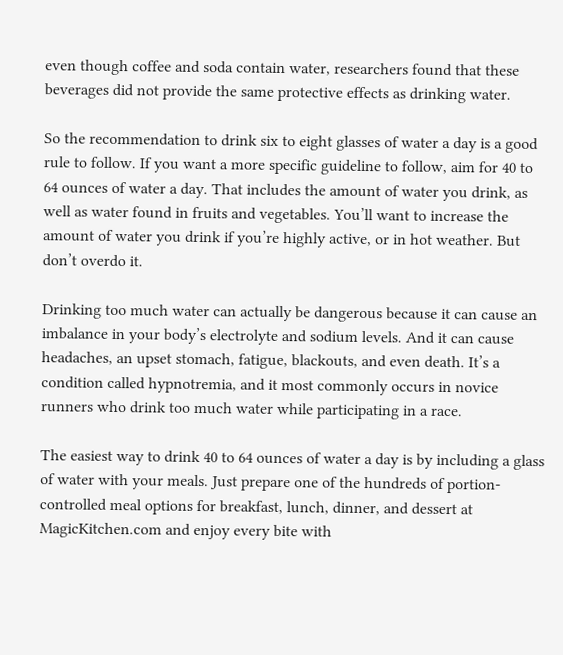even though coffee and soda contain water, researchers found that these beverages did not provide the same protective effects as drinking water.

So the recommendation to drink six to eight glasses of water a day is a good rule to follow. If you want a more specific guideline to follow, aim for 40 to 64 ounces of water a day. That includes the amount of water you drink, as well as water found in fruits and vegetables. You’ll want to increase the amount of water you drink if you’re highly active, or in hot weather. But don’t overdo it.

Drinking too much water can actually be dangerous because it can cause an imbalance in your body’s electrolyte and sodium levels. And it can cause headaches, an upset stomach, fatigue, blackouts, and even death. It’s a condition called hypnotremia, and it most commonly occurs in novice runners who drink too much water while participating in a race.

The easiest way to drink 40 to 64 ounces of water a day is by including a glass of water with your meals. Just prepare one of the hundreds of portion-controlled meal options for breakfast, lunch, dinner, and dessert at MagicKitchen.com and enjoy every bite with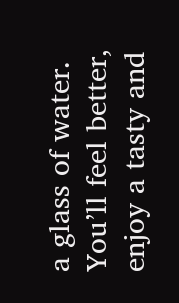a glass of water. You’ll feel better, enjoy a tasty and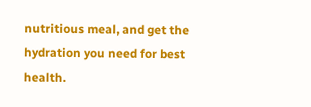nutritious meal, and get the hydration you need for best health.